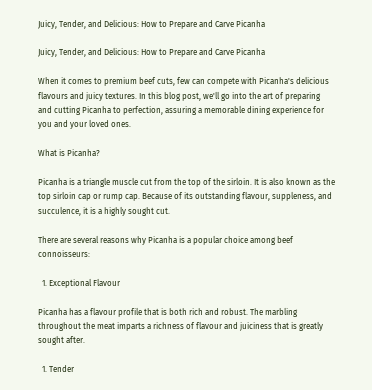Juicy, Tender, and Delicious: How to Prepare and Carve Picanha

Juicy, Tender, and Delicious: How to Prepare and Carve Picanha

When it comes to premium beef cuts, few can compete with Picanha's delicious flavours and juicy textures. In this blog post, we'll go into the art of preparing and cutting Picanha to perfection, assuring a memorable dining experience for you and your loved ones.

What is Picanha?

Picanha is a triangle muscle cut from the top of the sirloin. It is also known as the top sirloin cap or rump cap. Because of its outstanding flavour, suppleness, and succulence, it is a highly sought cut.

There are several reasons why Picanha is a popular choice among beef connoisseurs:

  1. Exceptional Flavour

Picanha has a flavour profile that is both rich and robust. The marbling throughout the meat imparts a richness of flavour and juiciness that is greatly sought after.

  1. Tender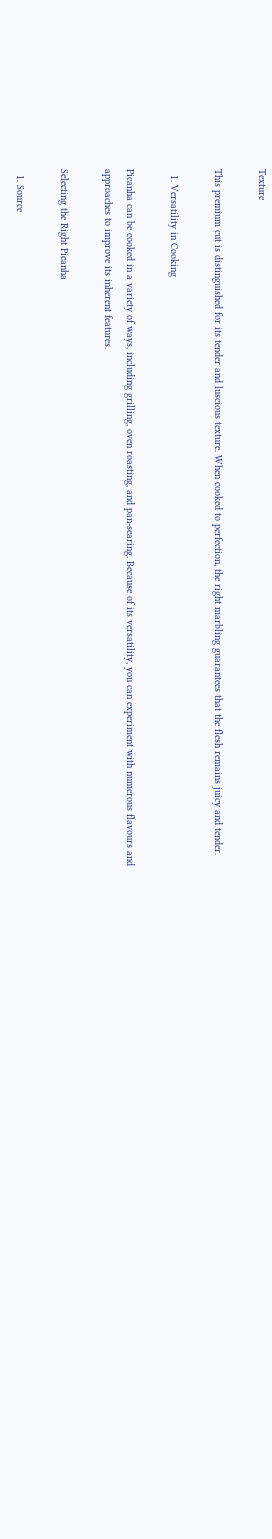Texture

This premium cut is distinguished for its tender and luscious texture. When cooked to perfection, the right marbling guarantees that the flesh remains juicy and tender.

  1. Versatility in Cooking

Picanha can be cooked in a variety of ways, including grilling, oven roasting, and pan-searing. Because of its versatility, you can experiment with numerous flavours and approaches to improve its inherent features.

Selecting the Right Picanha

  1. Source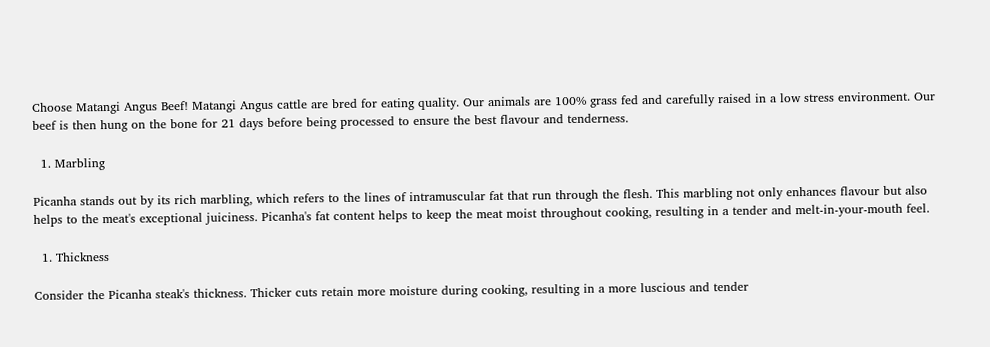Choose Matangi Angus Beef! Matangi Angus cattle are bred for eating quality. Our animals are 100% grass fed and carefully raised in a low stress environment. Our beef is then hung on the bone for 21 days before being processed to ensure the best flavour and tenderness.

  1. Marbling

Picanha stands out by its rich marbling, which refers to the lines of intramuscular fat that run through the flesh. This marbling not only enhances flavour but also helps to the meat's exceptional juiciness. Picanha's fat content helps to keep the meat moist throughout cooking, resulting in a tender and melt-in-your-mouth feel.

  1. Thickness

Consider the Picanha steak's thickness. Thicker cuts retain more moisture during cooking, resulting in a more luscious and tender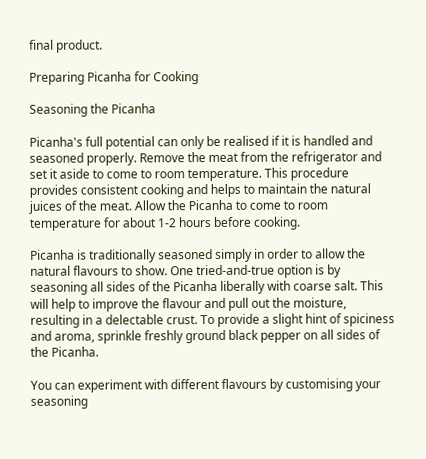final product.

Preparing Picanha for Cooking

Seasoning the Picanha

Picanha's full potential can only be realised if it is handled and seasoned properly. Remove the meat from the refrigerator and set it aside to come to room temperature. This procedure provides consistent cooking and helps to maintain the natural juices of the meat. Allow the Picanha to come to room temperature for about 1-2 hours before cooking.

Picanha is traditionally seasoned simply in order to allow the natural flavours to show. One tried-and-true option is by seasoning all sides of the Picanha liberally with coarse salt. This will help to improve the flavour and pull out the moisture, resulting in a delectable crust. To provide a slight hint of spiciness and aroma, sprinkle freshly ground black pepper on all sides of the Picanha.

You can experiment with different flavours by customising your seasoning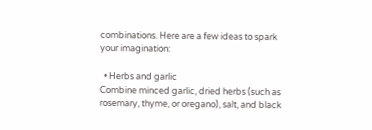combinations. Here are a few ideas to spark your imagination:

  • Herbs and garlic
Combine minced garlic, dried herbs (such as rosemary, thyme, or oregano), salt, and black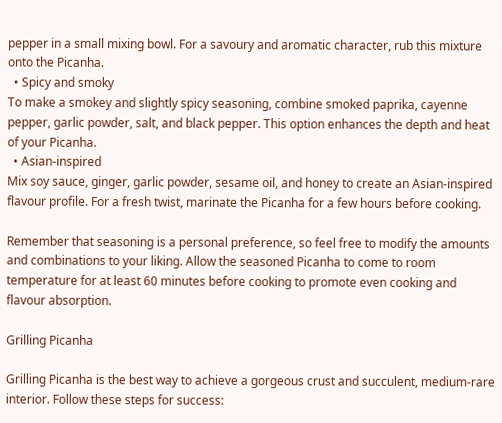pepper in a small mixing bowl. For a savoury and aromatic character, rub this mixture onto the Picanha.
  • Spicy and smoky
To make a smokey and slightly spicy seasoning, combine smoked paprika, cayenne pepper, garlic powder, salt, and black pepper. This option enhances the depth and heat of your Picanha.
  • Asian-inspired
Mix soy sauce, ginger, garlic powder, sesame oil, and honey to create an Asian-inspired flavour profile. For a fresh twist, marinate the Picanha for a few hours before cooking.

Remember that seasoning is a personal preference, so feel free to modify the amounts and combinations to your liking. Allow the seasoned Picanha to come to room temperature for at least 60 minutes before cooking to promote even cooking and flavour absorption.

Grilling Picanha

Grilling Picanha is the best way to achieve a gorgeous crust and succulent, medium-rare interior. Follow these steps for success: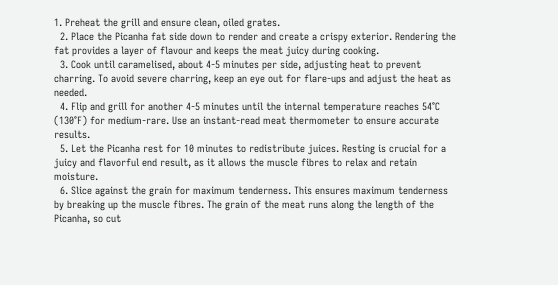1. Preheat the grill and ensure clean, oiled grates.
  2. Place the Picanha fat side down to render and create a crispy exterior. Rendering the fat provides a layer of flavour and keeps the meat juicy during cooking.
  3. Cook until caramelised, about 4-5 minutes per side, adjusting heat to prevent charring. To avoid severe charring, keep an eye out for flare-ups and adjust the heat as needed.
  4. Flip and grill for another 4-5 minutes until the internal temperature reaches 54°C (130°F) for medium-rare. Use an instant-read meat thermometer to ensure accurate results.
  5. Let the Picanha rest for 10 minutes to redistribute juices. Resting is crucial for a juicy and flavorful end result, as it allows the muscle fibres to relax and retain moisture.
  6. Slice against the grain for maximum tenderness. This ensures maximum tenderness by breaking up the muscle fibres. The grain of the meat runs along the length of the Picanha, so cut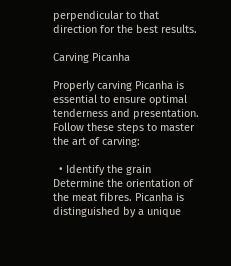perpendicular to that direction for the best results.

Carving Picanha

Properly carving Picanha is essential to ensure optimal tenderness and presentation. Follow these steps to master the art of carving:

  • Identify the grain
Determine the orientation of the meat fibres. Picanha is distinguished by a unique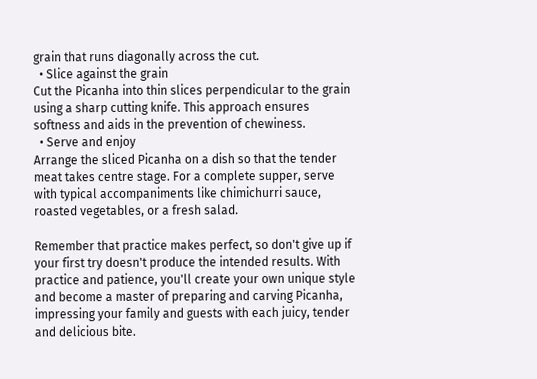grain that runs diagonally across the cut.
  • Slice against the grain
Cut the Picanha into thin slices perpendicular to the grain using a sharp cutting knife. This approach ensures softness and aids in the prevention of chewiness.
  • Serve and enjoy
Arrange the sliced Picanha on a dish so that the tender meat takes centre stage. For a complete supper, serve with typical accompaniments like chimichurri sauce, roasted vegetables, or a fresh salad.

Remember that practice makes perfect, so don't give up if your first try doesn't produce the intended results. With practice and patience, you'll create your own unique style and become a master of preparing and carving Picanha, impressing your family and guests with each juicy, tender and delicious bite.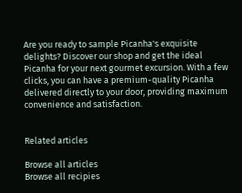Are you ready to sample Picanha's exquisite delights? Discover our shop and get the ideal Picanha for your next gourmet excursion. With a few clicks, you can have a premium-quality Picanha delivered directly to your door, providing maximum convenience and satisfaction.


Related articles

Browse all articles
Browse all recipies